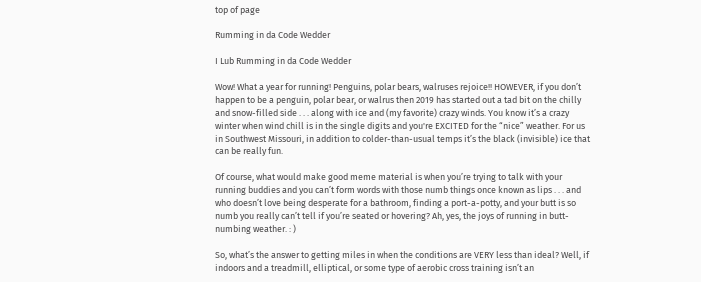top of page

Rumming in da Code Wedder

I Lub Rumming in da Code Wedder

Wow! What a year for running! Penguins, polar bears, walruses rejoice!! HOWEVER, if you don’t happen to be a penguin, polar bear, or walrus then 2019 has started out a tad bit on the chilly and snow-filled side . . . along with ice and (my favorite) crazy winds. You know it’s a crazy winter when wind chill is in the single digits and you're EXCITED for the “nice” weather. For us in Southwest Missouri, in addition to colder-than-usual temps it’s the black (invisible) ice that can be really fun.

Of course, what would make good meme material is when you’re trying to talk with your running buddies and you can’t form words with those numb things once known as lips . . . and who doesn’t love being desperate for a bathroom, finding a port-a-potty, and your butt is so numb you really can’t tell if you’re seated or hovering? Ah, yes, the joys of running in butt-numbing weather. : )

So, what’s the answer to getting miles in when the conditions are VERY less than ideal? Well, if indoors and a treadmill, elliptical, or some type of aerobic cross training isn’t an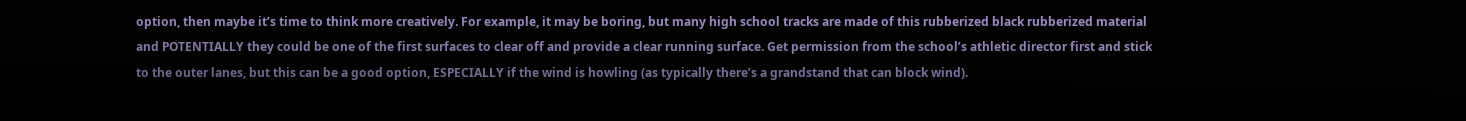option, then maybe it’s time to think more creatively. For example, it may be boring, but many high school tracks are made of this rubberized black rubberized material and POTENTIALLY they could be one of the first surfaces to clear off and provide a clear running surface. Get permission from the school’s athletic director first and stick to the outer lanes, but this can be a good option, ESPECIALLY if the wind is howling (as typically there’s a grandstand that can block wind).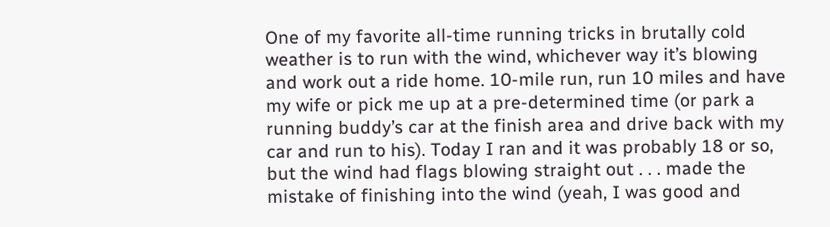One of my favorite all-time running tricks in brutally cold weather is to run with the wind, whichever way it’s blowing and work out a ride home. 10-mile run, run 10 miles and have my wife or pick me up at a pre-determined time (or park a running buddy’s car at the finish area and drive back with my car and run to his). Today I ran and it was probably 18 or so, but the wind had flags blowing straight out . . . made the mistake of finishing into the wind (yeah, I was good and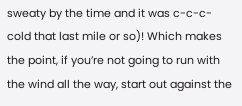sweaty by the time and it was c-c-c-cold that last mile or so)! Which makes the point, if you’re not going to run with the wind all the way, start out against the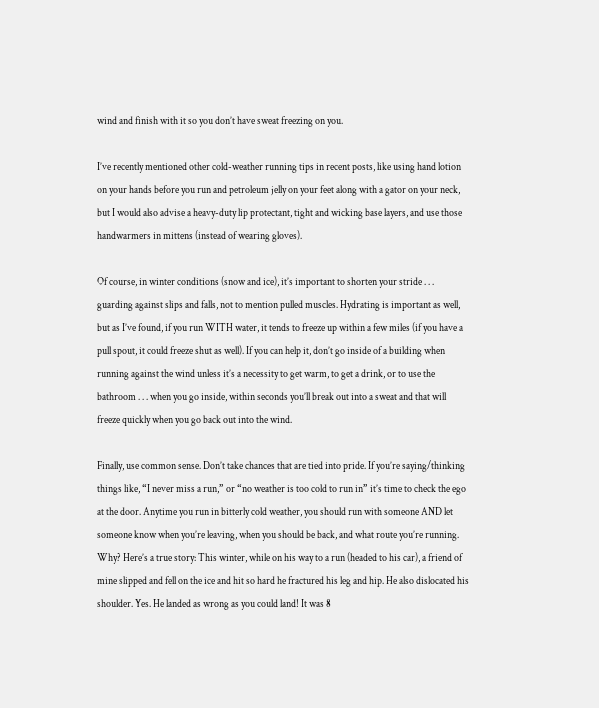wind and finish with it so you don’t have sweat freezing on you.

I’ve recently mentioned other cold-weather running tips in recent posts, like using hand lotion on your hands before you run and petroleum jelly on your feet along with a gator on your neck, but I would also advise a heavy-duty lip protectant, tight and wicking base layers, and use those handwarmers in mittens (instead of wearing gloves).

Of course, in winter conditions (snow and ice), it’s important to shorten your stride . . . guarding against slips and falls, not to mention pulled muscles. Hydrating is important as well, but as I’ve found, if you run WITH water, it tends to freeze up within a few miles (if you have a pull spout, it could freeze shut as well). If you can help it, don’t go inside of a building when running against the wind unless it’s a necessity to get warm, to get a drink, or to use the bathroom . . . when you go inside, within seconds you’ll break out into a sweat and that will freeze quickly when you go back out into the wind.

Finally, use common sense. Don’t take chances that are tied into pride. If you’re saying/thinking things like, “I never miss a run,” or “no weather is too cold to run in” it’s time to check the ego at the door. Anytime you run in bitterly cold weather, you should run with someone AND let someone know when you’re leaving, when you should be back, and what route you’re running. Why? Here’s a true story: This winter, while on his way to a run (headed to his car), a friend of mine slipped and fell on the ice and hit so hard he fractured his leg and hip. He also dislocated his shoulder. Yes. He landed as wrong as you could land! It was 8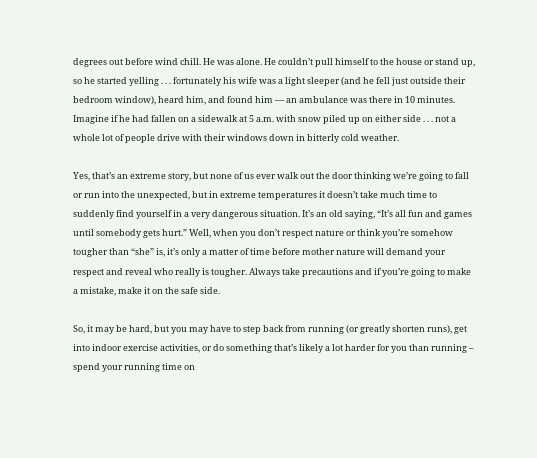degrees out before wind chill. He was alone. He couldn’t pull himself to the house or stand up, so he started yelling . . . fortunately his wife was a light sleeper (and he fell just outside their bedroom window), heard him, and found him — an ambulance was there in 10 minutes. Imagine if he had fallen on a sidewalk at 5 a.m. with snow piled up on either side . . . not a whole lot of people drive with their windows down in bitterly cold weather.

Yes, that’s an extreme story, but none of us ever walk out the door thinking we’re going to fall or run into the unexpected, but in extreme temperatures it doesn’t take much time to suddenly find yourself in a very dangerous situation. It’s an old saying, “It’s all fun and games until somebody gets hurt.” Well, when you don’t respect nature or think you’re somehow tougher than “she” is, it’s only a matter of time before mother nature will demand your respect and reveal who really is tougher. Always take precautions and if you’re going to make a mistake, make it on the safe side.

So, it may be hard, but you may have to step back from running (or greatly shorten runs), get into indoor exercise activities, or do something that’s likely a lot harder for you than running – spend your running time on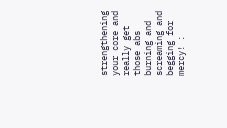strengthening your core and really get those abs burning and screaming and begging for mercy! :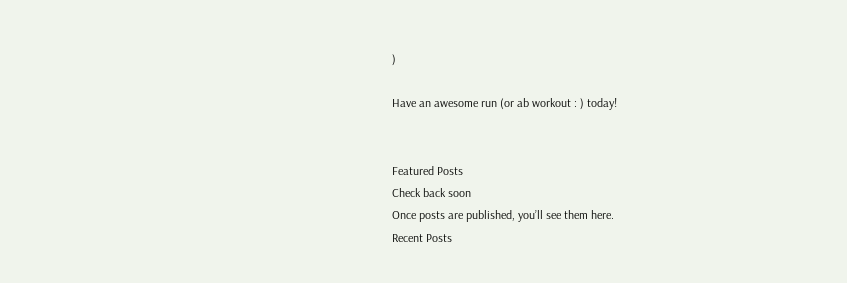)

Have an awesome run (or ab workout : ) today!


Featured Posts
Check back soon
Once posts are published, you’ll see them here.
Recent Posts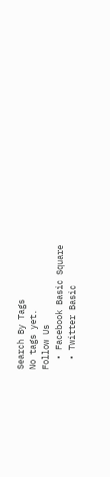Search By Tags
No tags yet.
Follow Us
  • Facebook Basic Square
  • Twitter Basic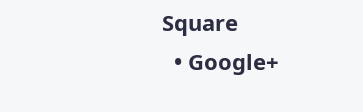Square
  • Google+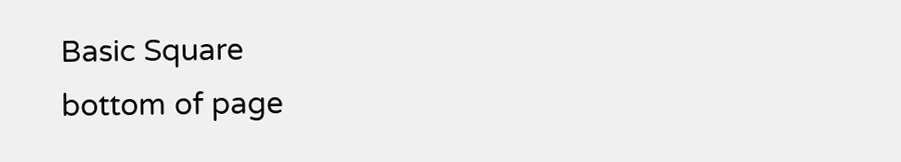Basic Square
bottom of page